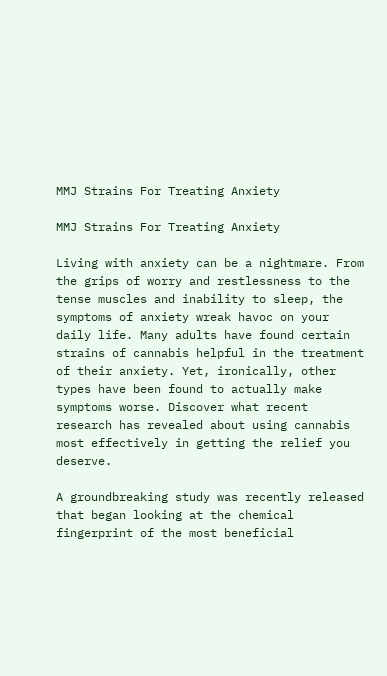MMJ Strains For Treating Anxiety

MMJ Strains For Treating Anxiety

Living with anxiety can be a nightmare. From the grips of worry and restlessness to the tense muscles and inability to sleep, the symptoms of anxiety wreak havoc on your daily life. Many adults have found certain strains of cannabis helpful in the treatment of their anxiety. Yet, ironically, other types have been found to actually make symptoms worse. Discover what recent research has revealed about using cannabis most effectively in getting the relief you deserve.

A groundbreaking study was recently released that began looking at the chemical fingerprint of the most beneficial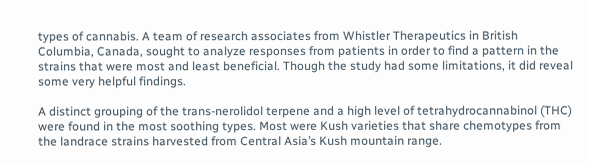types of cannabis. A team of research associates from Whistler Therapeutics in British Columbia, Canada, sought to analyze responses from patients in order to find a pattern in the strains that were most and least beneficial. Though the study had some limitations, it did reveal some very helpful findings.

A distinct grouping of the trans-nerolidol terpene and a high level of tetrahydrocannabinol (THC) were found in the most soothing types. Most were Kush varieties that share chemotypes from the landrace strains harvested from Central Asia’s Kush mountain range.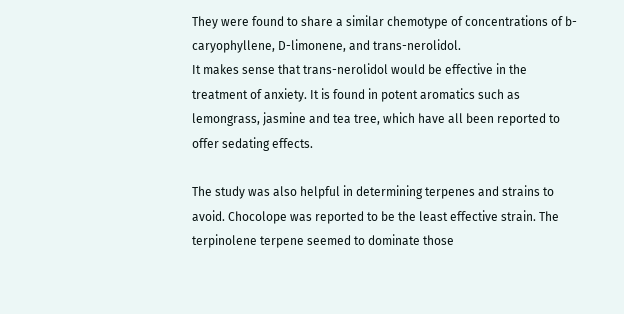They were found to share a similar chemotype of concentrations of b-caryophyllene, D-limonene, and trans-nerolidol.
It makes sense that trans-nerolidol would be effective in the treatment of anxiety. It is found in potent aromatics such as lemongrass, jasmine and tea tree, which have all been reported to offer sedating effects.

The study was also helpful in determining terpenes and strains to avoid. Chocolope was reported to be the least effective strain. The terpinolene terpene seemed to dominate those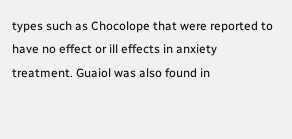types such as Chocolope that were reported to have no effect or ill effects in anxiety treatment. Guaiol was also found in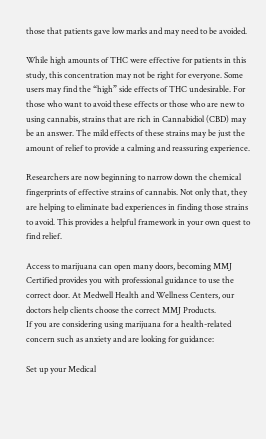those that patients gave low marks and may need to be avoided.

While high amounts of THC were effective for patients in this study, this concentration may not be right for everyone. Some users may find the “high” side effects of THC undesirable. For those who want to avoid these effects or those who are new to using cannabis, strains that are rich in Cannabidiol (CBD) may be an answer. The mild effects of these strains may be just the amount of relief to provide a calming and reassuring experience.

Researchers are now beginning to narrow down the chemical fingerprints of effective strains of cannabis. Not only that, they are helping to eliminate bad experiences in finding those strains to avoid. This provides a helpful framework in your own quest to find relief.

Access to marijuana can open many doors, becoming MMJ Certified provides you with professional guidance to use the correct door. At Medwell Health and Wellness Centers, our doctors help clients choose the correct MMJ Products.
If you are considering using marijuana for a health-related concern such as anxiety and are looking for guidance:

Set up your Medical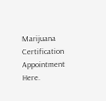Marijuana Certification Appointment Here.